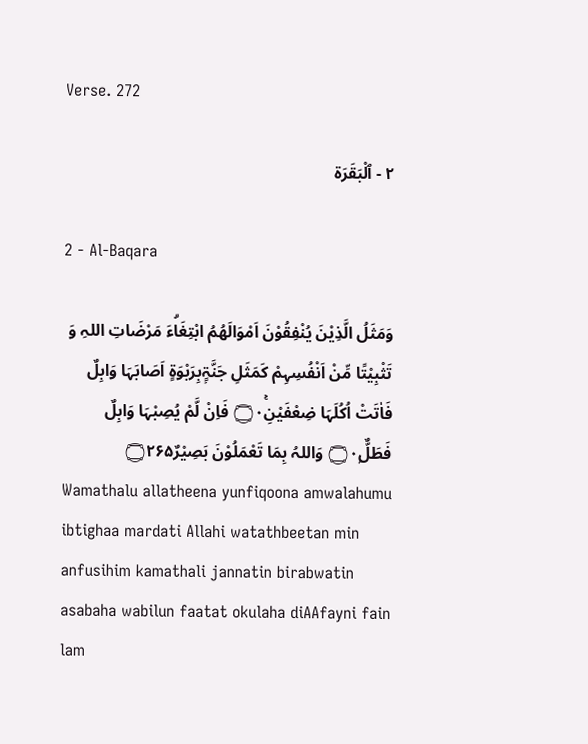Verse. 272

٢ - ٱلْبَقَرَة

2 - Al-Baqara

وَمَثَلُ الَّذِيْنَ يُنْفِقُوْنَ اَمْوَالَھُمُ ابْتِغَاۗءَ مَرْضَاتِ اللہِ وَ تَثْبِيْتًا مِّنْ اَنْفُسِہِمْ كَمَثَلِ جَنَّۃٍؚبِرَبْوَۃٍ اَصَابَہَا وَابِلٌ فَاٰتَتْ اُكُلَہَا ضِعْفَيْنِ۝۰ۚ فَاِنْ لَّمْ يُصِبْہَا وَابِلٌ فَطَلٌّ۝۰ۭ وَاللہُ بِمَا تَعْمَلُوْنَ بَصِيْرٌ۝۲۶۵
Wamathalu allatheena yunfiqoona amwalahumu ibtighaa mardati Allahi watathbeetan min anfusihim kamathali jannatin birabwatin asabaha wabilun faatat okulaha diAAfayni fain lam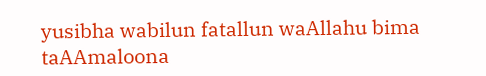yusibha wabilun fatallun waAllahu bima taAAmaloona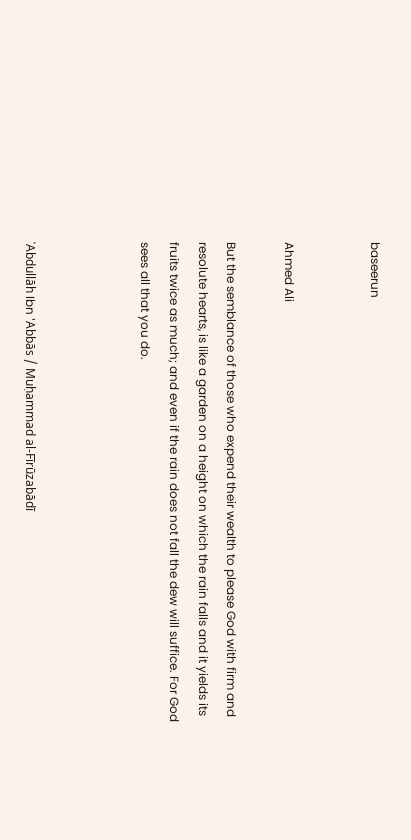baseerun


Ahmed Ali

But the semblance of those who expend their wealth to please God with firm and resolute hearts, is like a garden on a height on which the rain falls and it yields its fruits twice as much; and even if the rain does not fall the dew will suffice. For God sees all that you do.



'Abdullāh Ibn 'Abbās / Muḥammad al-Fīrūzabādī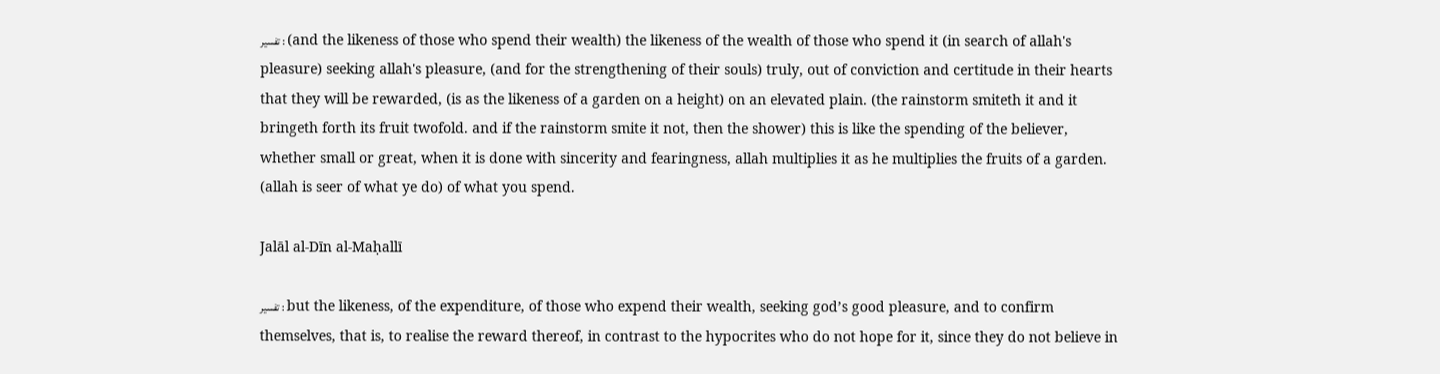تفسير : (and the likeness of those who spend their wealth) the likeness of the wealth of those who spend it (in search of allah's pleasure) seeking allah's pleasure, (and for the strengthening of their souls) truly, out of conviction and certitude in their hearts that they will be rewarded, (is as the likeness of a garden on a height) on an elevated plain. (the rainstorm smiteth it and it bringeth forth its fruit twofold. and if the rainstorm smite it not, then the shower) this is like the spending of the believer, whether small or great, when it is done with sincerity and fearingness, allah multiplies it as he multiplies the fruits of a garden. (allah is seer of what ye do) of what you spend.

Jalāl al-Dīn al-Maḥallī

تفسير : but the likeness, of the expenditure, of those who expend their wealth, seeking god’s good pleasure, and to confirm themselves, that is, to realise the reward thereof, in contrast to the hypocrites who do not hope for it, since they do not believe in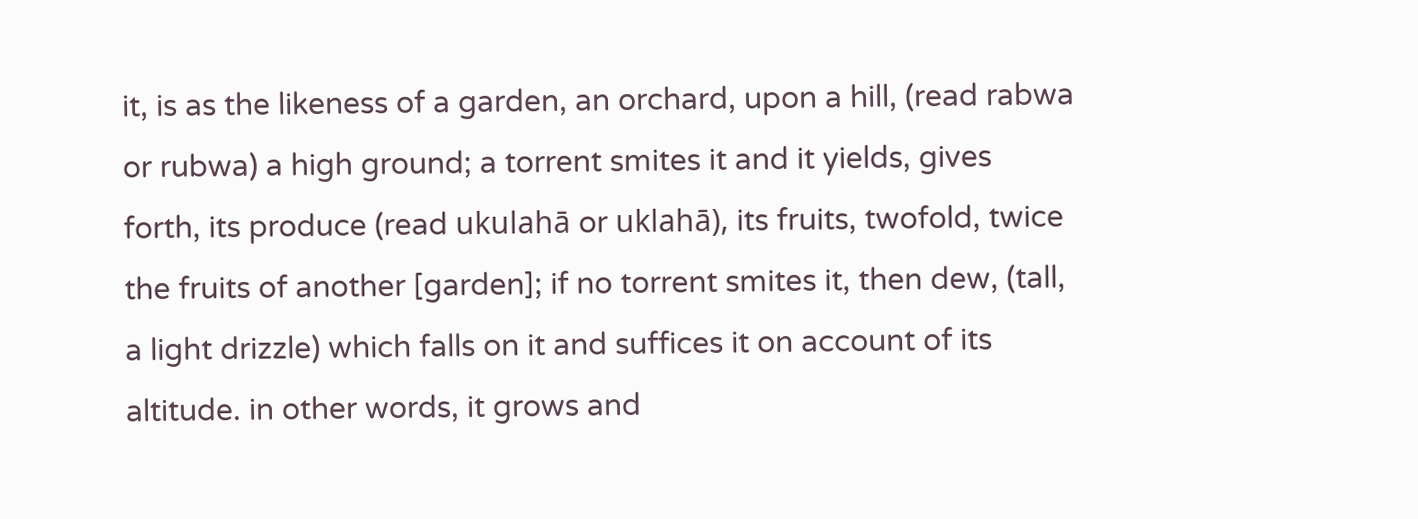it, is as the likeness of a garden, an orchard, upon a hill, (read rabwa or rubwa) a high ground; a torrent smites it and it yields, gives forth, its produce (read ukulahā or uklahā), its fruits, twofold, twice the fruits of another [garden]; if no torrent smites it, then dew, (tall, a light drizzle) which falls on it and suffices it on account of its altitude. in other words, it grows and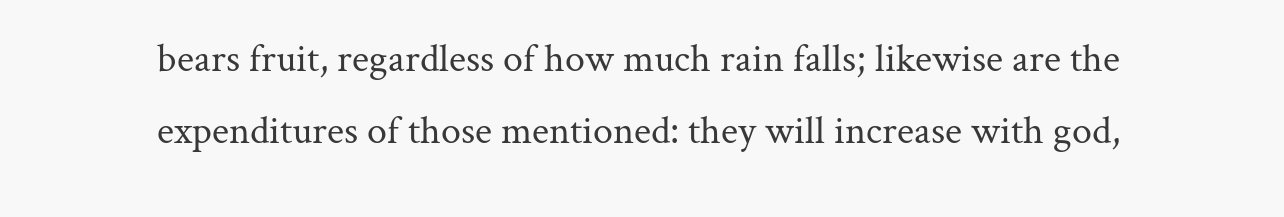bears fruit, regardless of how much rain falls; likewise are the expenditures of those mentioned: they will increase with god,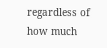regardless of how much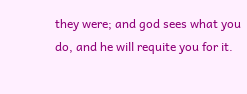they were; and god sees what you do, and he will requite you for it.